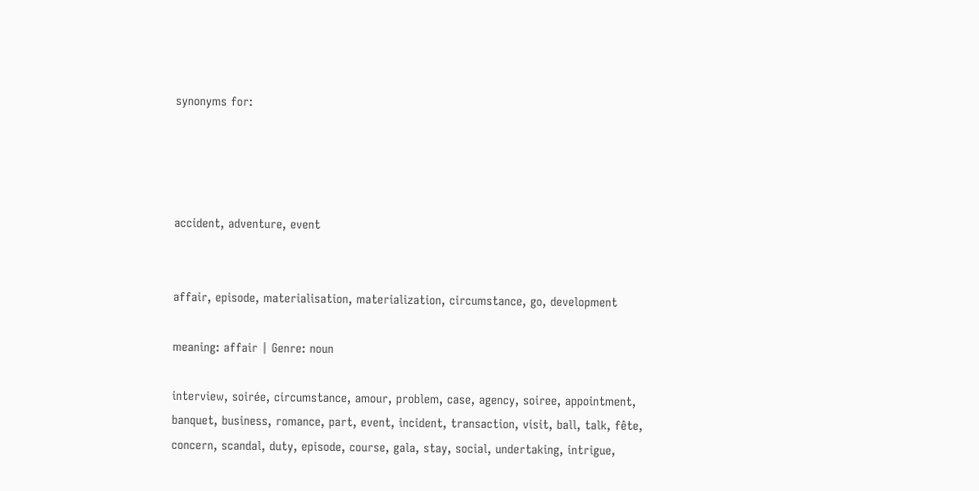synonyms for:




accident, adventure, event


affair, episode, materialisation, materialization, circumstance, go, development

meaning: affair | Genre: noun

interview, soirée, circumstance, amour, problem, case, agency, soiree, appointment, banquet, business, romance, part, event, incident, transaction, visit, ball, talk, fête, concern, scandal, duty, episode, course, gala, stay, social, undertaking, intrigue,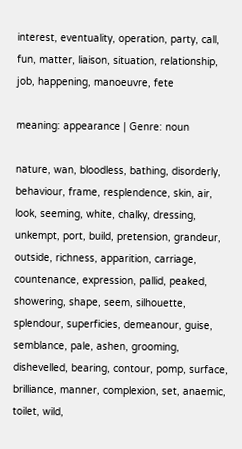interest, eventuality, operation, party, call, fun, matter, liaison, situation, relationship, job, happening, manoeuvre, fete

meaning: appearance | Genre: noun

nature, wan, bloodless, bathing, disorderly, behaviour, frame, resplendence, skin, air, look, seeming, white, chalky, dressing, unkempt, port, build, pretension, grandeur, outside, richness, apparition, carriage, countenance, expression, pallid, peaked, showering, shape, seem, silhouette, splendour, superficies, demeanour, guise, semblance, pale, ashen, grooming, dishevelled, bearing, contour, pomp, surface, brilliance, manner, complexion, set, anaemic, toilet, wild,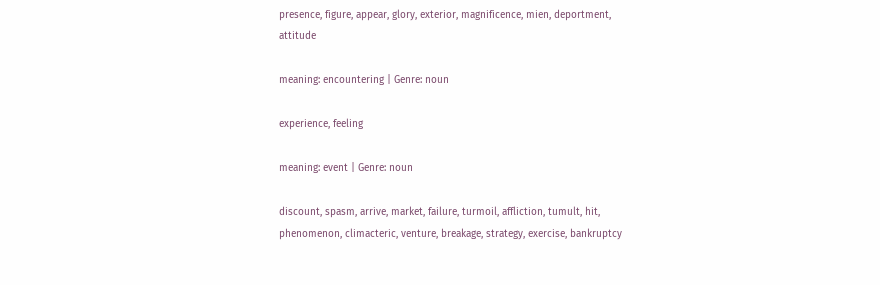presence, figure, appear, glory, exterior, magnificence, mien, deportment, attitude

meaning: encountering | Genre: noun

experience, feeling

meaning: event | Genre: noun

discount, spasm, arrive, market, failure, turmoil, affliction, tumult, hit, phenomenon, climacteric, venture, breakage, strategy, exercise, bankruptcy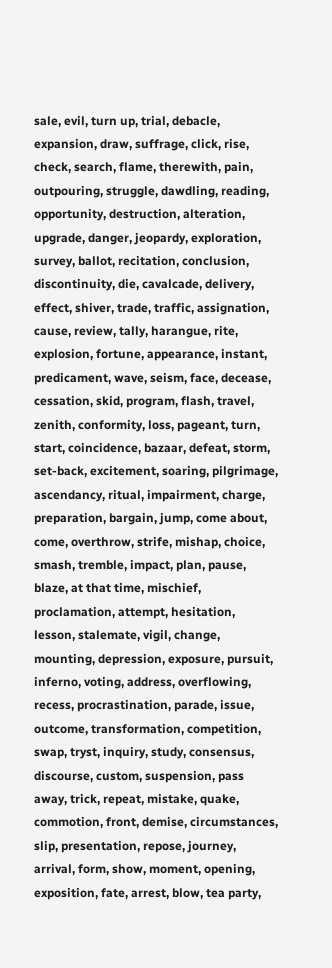sale, evil, turn up, trial, debacle, expansion, draw, suffrage, click, rise, check, search, flame, therewith, pain, outpouring, struggle, dawdling, reading, opportunity, destruction, alteration, upgrade, danger, jeopardy, exploration, survey, ballot, recitation, conclusion, discontinuity, die, cavalcade, delivery, effect, shiver, trade, traffic, assignation, cause, review, tally, harangue, rite, explosion, fortune, appearance, instant, predicament, wave, seism, face, decease, cessation, skid, program, flash, travel, zenith, conformity, loss, pageant, turn, start, coincidence, bazaar, defeat, storm, set-back, excitement, soaring, pilgrimage, ascendancy, ritual, impairment, charge, preparation, bargain, jump, come about, come, overthrow, strife, mishap, choice, smash, tremble, impact, plan, pause, blaze, at that time, mischief, proclamation, attempt, hesitation, lesson, stalemate, vigil, change, mounting, depression, exposure, pursuit, inferno, voting, address, overflowing, recess, procrastination, parade, issue, outcome, transformation, competition, swap, tryst, inquiry, study, consensus, discourse, custom, suspension, pass away, trick, repeat, mistake, quake, commotion, front, demise, circumstances, slip, presentation, repose, journey, arrival, form, show, moment, opening, exposition, fate, arrest, blow, tea party,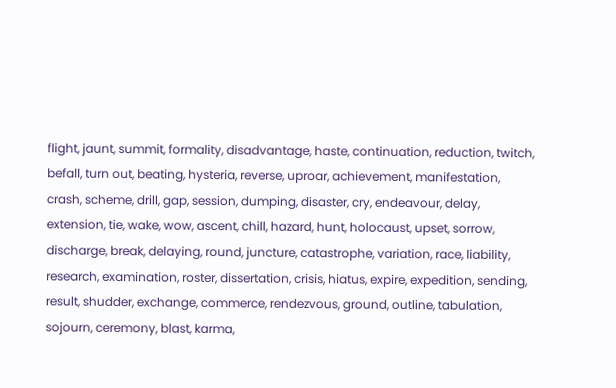flight, jaunt, summit, formality, disadvantage, haste, continuation, reduction, twitch, befall, turn out, beating, hysteria, reverse, uproar, achievement, manifestation, crash, scheme, drill, gap, session, dumping, disaster, cry, endeavour, delay, extension, tie, wake, wow, ascent, chill, hazard, hunt, holocaust, upset, sorrow, discharge, break, delaying, round, juncture, catastrophe, variation, race, liability, research, examination, roster, dissertation, crisis, hiatus, expire, expedition, sending, result, shudder, exchange, commerce, rendezvous, ground, outline, tabulation, sojourn, ceremony, blast, karma,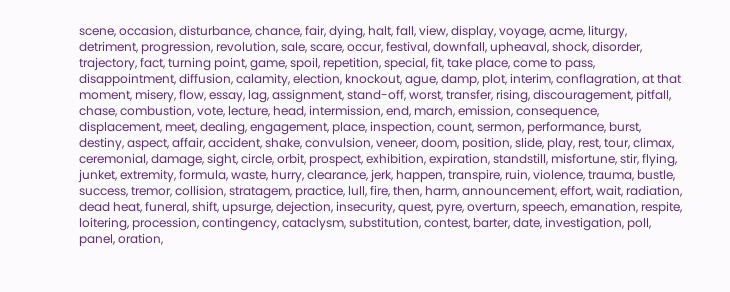scene, occasion, disturbance, chance, fair, dying, halt, fall, view, display, voyage, acme, liturgy, detriment, progression, revolution, sale, scare, occur, festival, downfall, upheaval, shock, disorder, trajectory, fact, turning point, game, spoil, repetition, special, fit, take place, come to pass, disappointment, diffusion, calamity, election, knockout, ague, damp, plot, interim, conflagration, at that moment, misery, flow, essay, lag, assignment, stand-off, worst, transfer, rising, discouragement, pitfall, chase, combustion, vote, lecture, head, intermission, end, march, emission, consequence, displacement, meet, dealing, engagement, place, inspection, count, sermon, performance, burst, destiny, aspect, affair, accident, shake, convulsion, veneer, doom, position, slide, play, rest, tour, climax, ceremonial, damage, sight, circle, orbit, prospect, exhibition, expiration, standstill, misfortune, stir, flying, junket, extremity, formula, waste, hurry, clearance, jerk, happen, transpire, ruin, violence, trauma, bustle, success, tremor, collision, stratagem, practice, lull, fire, then, harm, announcement, effort, wait, radiation, dead heat, funeral, shift, upsurge, dejection, insecurity, quest, pyre, overturn, speech, emanation, respite, loitering, procession, contingency, cataclysm, substitution, contest, barter, date, investigation, poll, panel, oration,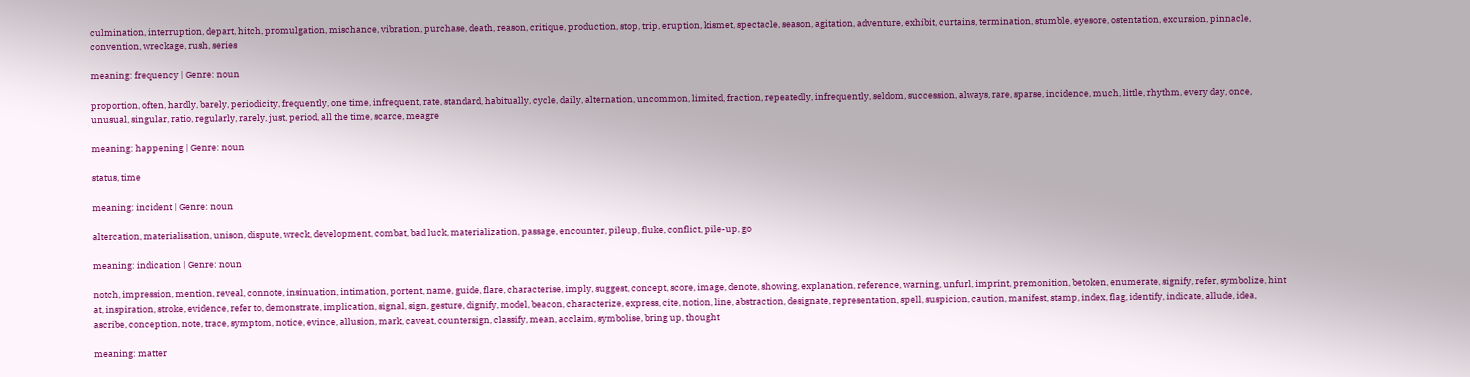culmination, interruption, depart, hitch, promulgation, mischance, vibration, purchase, death, reason, critique, production, stop, trip, eruption, kismet, spectacle, season, agitation, adventure, exhibit, curtains, termination, stumble, eyesore, ostentation, excursion, pinnacle, convention, wreckage, rush, series

meaning: frequency | Genre: noun

proportion, often, hardly, barely, periodicity, frequently, one time, infrequent, rate, standard, habitually, cycle, daily, alternation, uncommon, limited, fraction, repeatedly, infrequently, seldom, succession, always, rare, sparse, incidence, much, little, rhythm, every day, once, unusual, singular, ratio, regularly, rarely, just, period, all the time, scarce, meagre

meaning: happening | Genre: noun

status, time

meaning: incident | Genre: noun

altercation, materialisation, unison, dispute, wreck, development, combat, bad luck, materialization, passage, encounter, pileup, fluke, conflict, pile-up, go

meaning: indication | Genre: noun

notch, impression, mention, reveal, connote, insinuation, intimation, portent, name, guide, flare, characterise, imply, suggest, concept, score, image, denote, showing, explanation, reference, warning, unfurl, imprint, premonition, betoken, enumerate, signify, refer, symbolize, hint at, inspiration, stroke, evidence, refer to, demonstrate, implication, signal, sign, gesture, dignify, model, beacon, characterize, express, cite, notion, line, abstraction, designate, representation, spell, suspicion, caution, manifest, stamp, index, flag, identify, indicate, allude, idea, ascribe, conception, note, trace, symptom, notice, evince, allusion, mark, caveat, countersign, classify, mean, acclaim, symbolise, bring up, thought

meaning: matter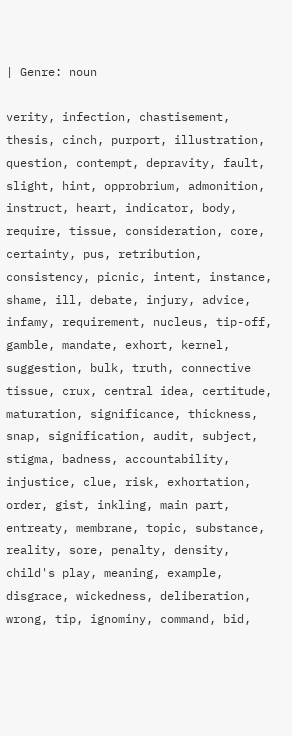| Genre: noun

verity, infection, chastisement, thesis, cinch, purport, illustration, question, contempt, depravity, fault, slight, hint, opprobrium, admonition, instruct, heart, indicator, body, require, tissue, consideration, core, certainty, pus, retribution, consistency, picnic, intent, instance, shame, ill, debate, injury, advice, infamy, requirement, nucleus, tip-off, gamble, mandate, exhort, kernel, suggestion, bulk, truth, connective tissue, crux, central idea, certitude, maturation, significance, thickness, snap, signification, audit, subject, stigma, badness, accountability, injustice, clue, risk, exhortation, order, gist, inkling, main part, entreaty, membrane, topic, substance, reality, sore, penalty, density, child's play, meaning, example, disgrace, wickedness, deliberation, wrong, tip, ignominy, command, bid,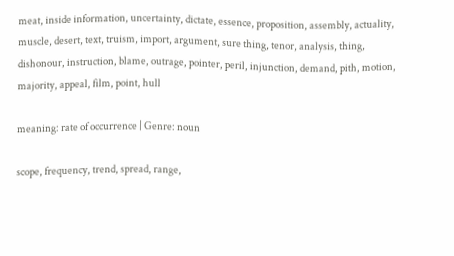meat, inside information, uncertainty, dictate, essence, proposition, assembly, actuality, muscle, desert, text, truism, import, argument, sure thing, tenor, analysis, thing, dishonour, instruction, blame, outrage, pointer, peril, injunction, demand, pith, motion, majority, appeal, film, point, hull

meaning: rate of occurrence | Genre: noun

scope, frequency, trend, spread, range,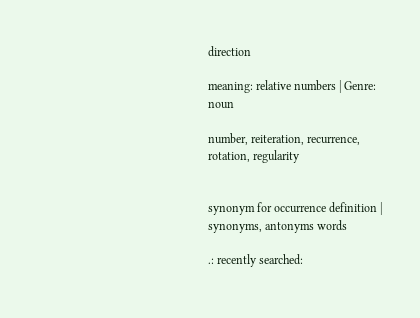direction

meaning: relative numbers | Genre: noun

number, reiteration, recurrence, rotation, regularity


synonym for occurrence definition | synonyms, antonyms words

.: recently searched: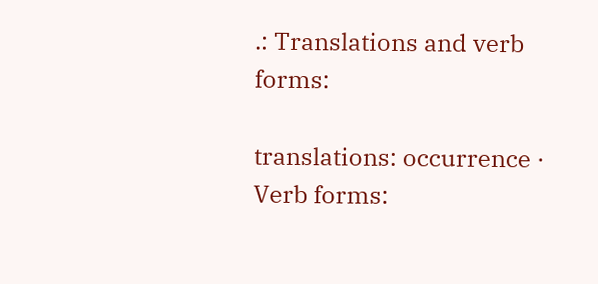.: Translations and verb forms:

translations: occurrence · Verb forms: